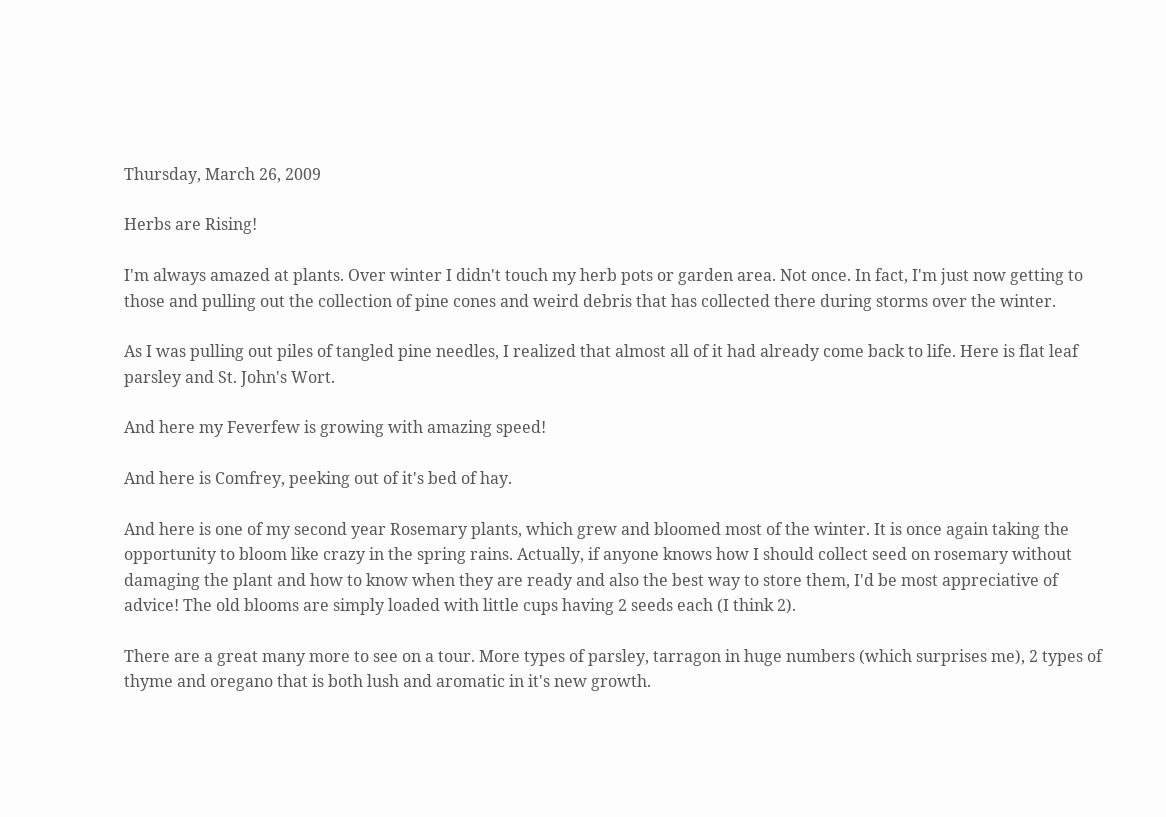Thursday, March 26, 2009

Herbs are Rising!

I'm always amazed at plants. Over winter I didn't touch my herb pots or garden area. Not once. In fact, I'm just now getting to those and pulling out the collection of pine cones and weird debris that has collected there during storms over the winter.

As I was pulling out piles of tangled pine needles, I realized that almost all of it had already come back to life. Here is flat leaf parsley and St. John's Wort.

And here my Feverfew is growing with amazing speed!

And here is Comfrey, peeking out of it's bed of hay.

And here is one of my second year Rosemary plants, which grew and bloomed most of the winter. It is once again taking the opportunity to bloom like crazy in the spring rains. Actually, if anyone knows how I should collect seed on rosemary without damaging the plant and how to know when they are ready and also the best way to store them, I'd be most appreciative of advice! The old blooms are simply loaded with little cups having 2 seeds each (I think 2).

There are a great many more to see on a tour. More types of parsley, tarragon in huge numbers (which surprises me), 2 types of thyme and oregano that is both lush and aromatic in it's new growth.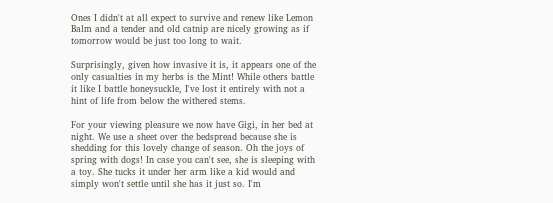Ones I didn't at all expect to survive and renew like Lemon Balm and a tender and old catnip are nicely growing as if tomorrow would be just too long to wait.

Surprisingly, given how invasive it is, it appears one of the only casualties in my herbs is the Mint! While others battle it like I battle honeysuckle, I've lost it entirely with not a hint of life from below the withered stems.

For your viewing pleasure we now have Gigi, in her bed at night. We use a sheet over the bedspread because she is shedding for this lovely change of season. Oh the joys of spring with dogs! In case you can't see, she is sleeping with a toy. She tucks it under her arm like a kid would and simply won't settle until she has it just so. I'm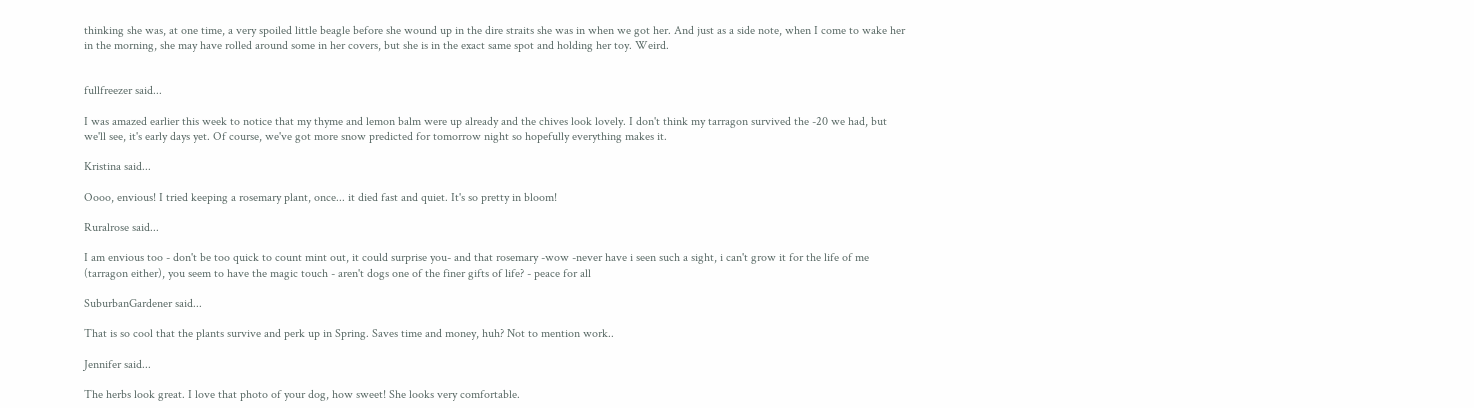thinking she was, at one time, a very spoiled little beagle before she wound up in the dire straits she was in when we got her. And just as a side note, when I come to wake her in the morning, she may have rolled around some in her covers, but she is in the exact same spot and holding her toy. Weird.


fullfreezer said...

I was amazed earlier this week to notice that my thyme and lemon balm were up already and the chives look lovely. I don't think my tarragon survived the -20 we had, but we'll see, it's early days yet. Of course, we've got more snow predicted for tomorrow night so hopefully everything makes it.

Kristina said...

Oooo, envious! I tried keeping a rosemary plant, once... it died fast and quiet. It's so pretty in bloom!

Ruralrose said...

I am envious too - don't be too quick to count mint out, it could surprise you- and that rosemary -wow -never have i seen such a sight, i can't grow it for the life of me (tarragon either), you seem to have the magic touch - aren't dogs one of the finer gifts of life? - peace for all

SuburbanGardener said...

That is so cool that the plants survive and perk up in Spring. Saves time and money, huh? Not to mention work..

Jennifer said...

The herbs look great. I love that photo of your dog, how sweet! She looks very comfortable.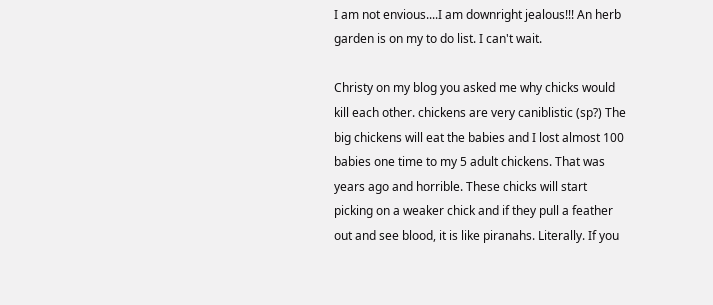I am not envious....I am downright jealous!!! An herb garden is on my to do list. I can't wait.

Christy on my blog you asked me why chicks would kill each other. chickens are very caniblistic (sp?) The big chickens will eat the babies and I lost almost 100 babies one time to my 5 adult chickens. That was years ago and horrible. These chicks will start picking on a weaker chick and if they pull a feather out and see blood, it is like piranahs. Literally. If you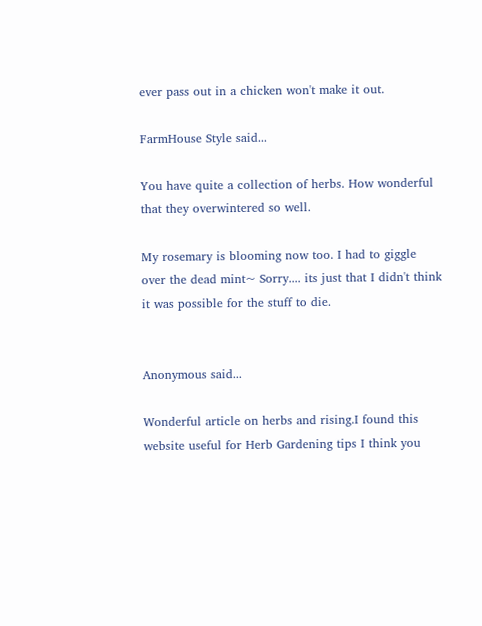ever pass out in a chicken won't make it out.

FarmHouse Style said...

You have quite a collection of herbs. How wonderful that they overwintered so well.

My rosemary is blooming now too. I had to giggle over the dead mint~ Sorry.... its just that I didn't think it was possible for the stuff to die.


Anonymous said...

Wonderful article on herbs and rising.I found this website useful for Herb Gardening tips I think you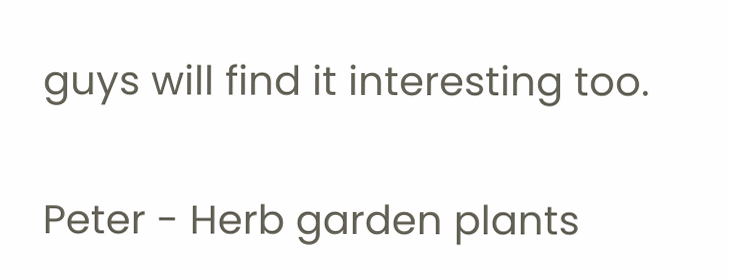guys will find it interesting too.

Peter - Herb garden plants